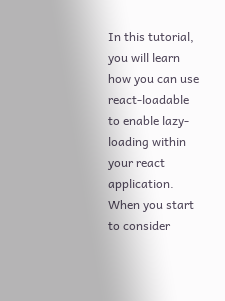In this tutorial, you will learn how you can use react-loadable to enable lazy-loading within your react application. When you start to consider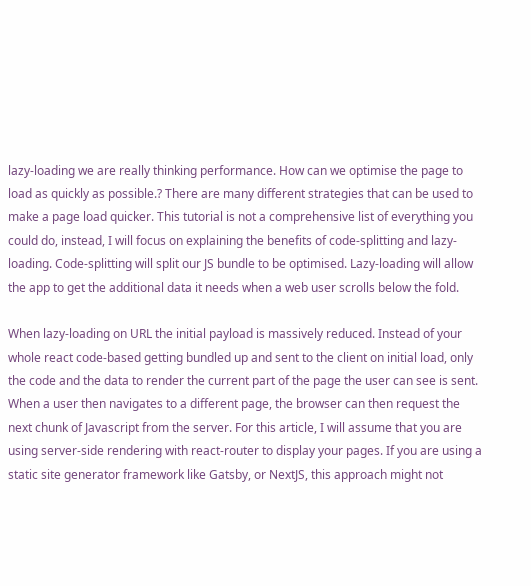lazy-loading we are really thinking performance. How can we optimise the page to load as quickly as possible.? There are many different strategies that can be used to make a page load quicker. This tutorial is not a comprehensive list of everything you could do, instead, I will focus on explaining the benefits of code-splitting and lazy-loading. Code-splitting will split our JS bundle to be optimised. Lazy-loading will allow the app to get the additional data it needs when a web user scrolls below the fold.

When lazy-loading on URL the initial payload is massively reduced. Instead of your whole react code-based getting bundled up and sent to the client on initial load, only the code and the data to render the current part of the page the user can see is sent. When a user then navigates to a different page, the browser can then request the next chunk of Javascript from the server. For this article, I will assume that you are using server-side rendering with react-router to display your pages. If you are using a static site generator framework like Gatsby, or NextJS, this approach might not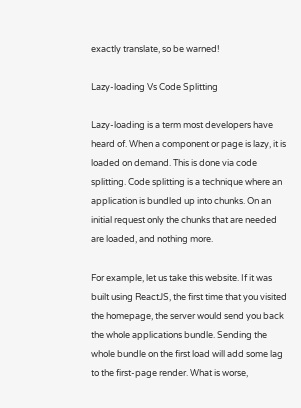exactly translate, so be warned!

Lazy-loading Vs Code Splitting

Lazy-loading is a term most developers have heard of. When a component or page is lazy, it is loaded on demand. This is done via code splitting. Code splitting is a technique where an application is bundled up into chunks. On an initial request only the chunks that are needed are loaded, and nothing more.

For example, let us take this website. If it was built using ReactJS, the first time that you visited the homepage, the server would send you back the whole applications bundle. Sending the whole bundle on the first load will add some lag to the first-page render. What is worse,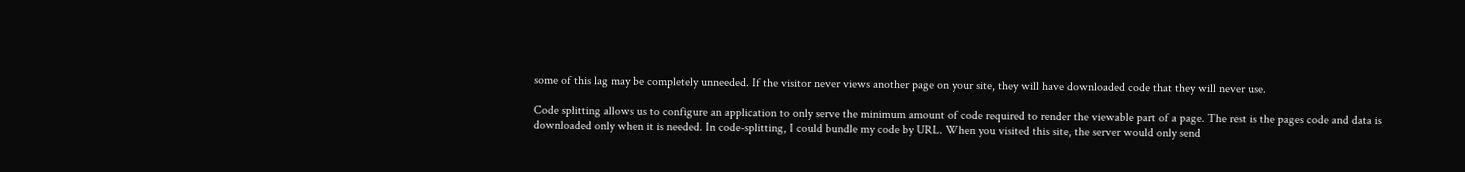some of this lag may be completely unneeded. If the visitor never views another page on your site, they will have downloaded code that they will never use.

Code splitting allows us to configure an application to only serve the minimum amount of code required to render the viewable part of a page. The rest is the pages code and data is downloaded only when it is needed. In code-splitting, I could bundle my code by URL. When you visited this site, the server would only send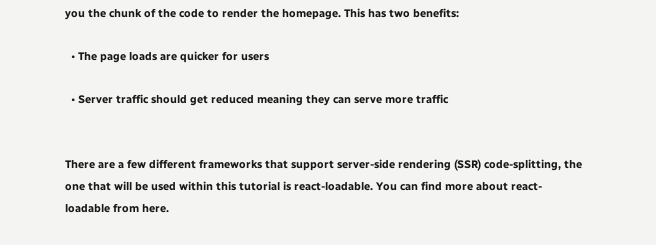you the chunk of the code to render the homepage. This has two benefits:

  • The page loads are quicker for users

  • Server traffic should get reduced meaning they can serve more traffic


There are a few different frameworks that support server-side rendering (SSR) code-splitting, the one that will be used within this tutorial is react-loadable. You can find more about react-loadable from here.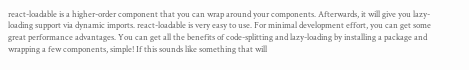react-loadable is a higher-order component that you can wrap around your components. Afterwards, it will give you lazy-loading support via dynamic imports. react-loadable is very easy to use. For minimal development effort, you can get some great performance advantages. You can get all the benefits of code-splitting and lazy-loading by installing a package and wrapping a few components, simple! If this sounds like something that will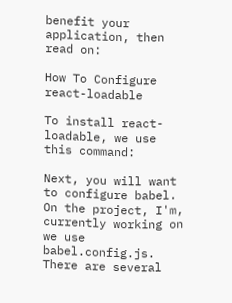benefit your application, then read on:

How To Configure react-loadable

To install react-loadable, we use this command:

Next, you will want to configure babel. On the project, I'm, currently working on we use babel.config.js. There are several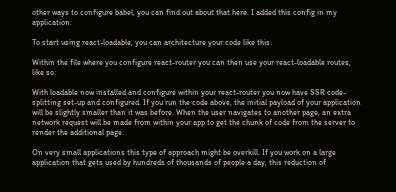other ways to configure babel, you can find out about that here. I added this config in my application:

To start using react-loadable, you can architecture your code like this:

Within the file where you configure react-router you can then use your react-loadable routes, like so:

With loadable now installed and configure within your react-router you now have SSR code-splitting set-up and configured. If you run the code above, the initial payload of your application will be slightly smaller than it was before. When the user navigates to another page, an extra network request will be made from within your app to get the chunk of code from the server to render the additional page.

On very small applications this type of approach might be overkill. If you work on a large application that gets used by hundreds of thousands of people a day, this reduction of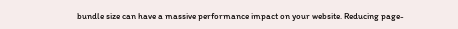bundle size can have a massive performance impact on your website. Reducing page-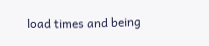load times and being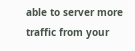able to server more traffic from your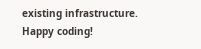existing infrastructure. Happy coding!